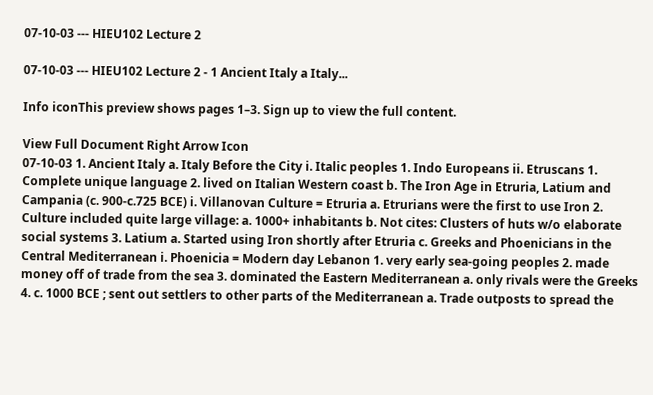07-10-03 --- HIEU102 Lecture 2

07-10-03 --- HIEU102 Lecture 2 - 1 Ancient Italy a Italy...

Info iconThis preview shows pages 1–3. Sign up to view the full content.

View Full Document Right Arrow Icon
07-10-03 1. Ancient Italy a. Italy Before the City i. Italic peoples 1. Indo Europeans ii. Etruscans 1. Complete unique language 2. lived on Italian Western coast b. The Iron Age in Etruria, Latium and Campania (c. 900-c.725 BCE) i. Villanovan Culture = Etruria a. Etrurians were the first to use Iron 2. Culture included quite large village: a. 1000+ inhabitants b. Not cites: Clusters of huts w/o elaborate social systems 3. Latium a. Started using Iron shortly after Etruria c. Greeks and Phoenicians in the Central Mediterranean i. Phoenicia = Modern day Lebanon 1. very early sea-going peoples 2. made money off of trade from the sea 3. dominated the Eastern Mediterranean a. only rivals were the Greeks 4. c. 1000 BCE ; sent out settlers to other parts of the Mediterranean a. Trade outposts to spread the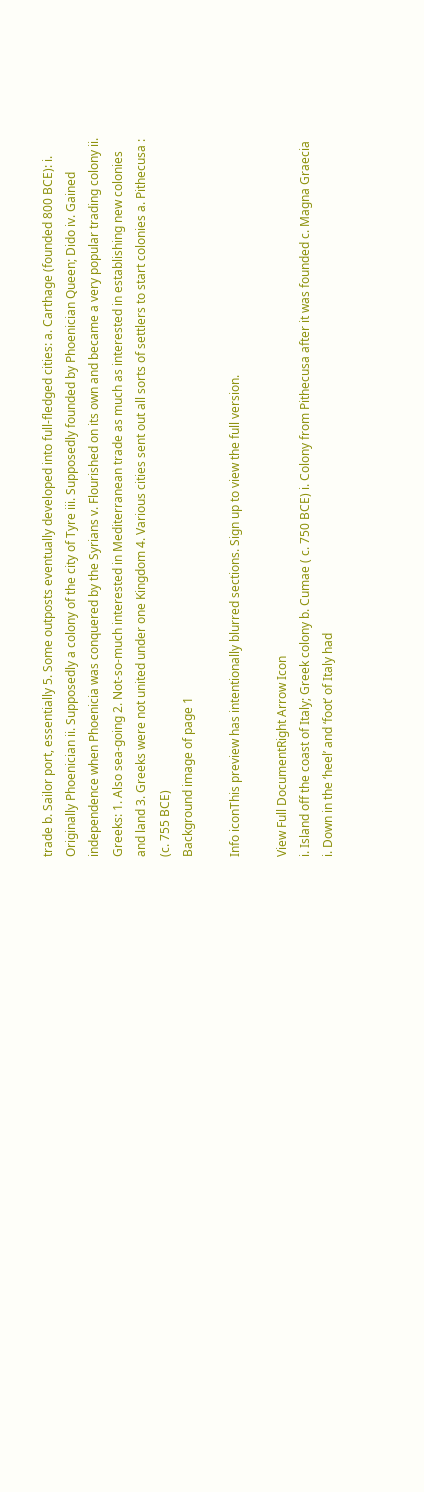trade b. Sailor port, essentially 5. Some outposts eventually developed into full-fledged cities: a. Carthage (founded 800 BCE): i. Originally Phoenician ii. Supposedly a colony of the city of Tyre iii. Supposedly founded by Phoenician Queen; Dido iv. Gained independence when Phoenicia was conquered by the Syrians v. Flourished on its own and became a very popular trading colony ii. Greeks: 1. Also sea-going 2. Not-so-much interested in Mediterranean trade as much as interested in establishing new colonies and land 3. Greeks were not united under one Kingdom 4. Various cities sent out all sorts of settlers to start colonies a. Pithecusa : (c. 755 BCE)
Background image of page 1

Info iconThis preview has intentionally blurred sections. Sign up to view the full version.

View Full DocumentRight Arrow Icon
i. Island off the coast of Italy; Greek colony b. Cumae ( c. 750 BCE) i. Colony from Pithecusa after it was founded c. Magna Graecia i. Down in the ‘heel’ and ‘foot’ of Italy had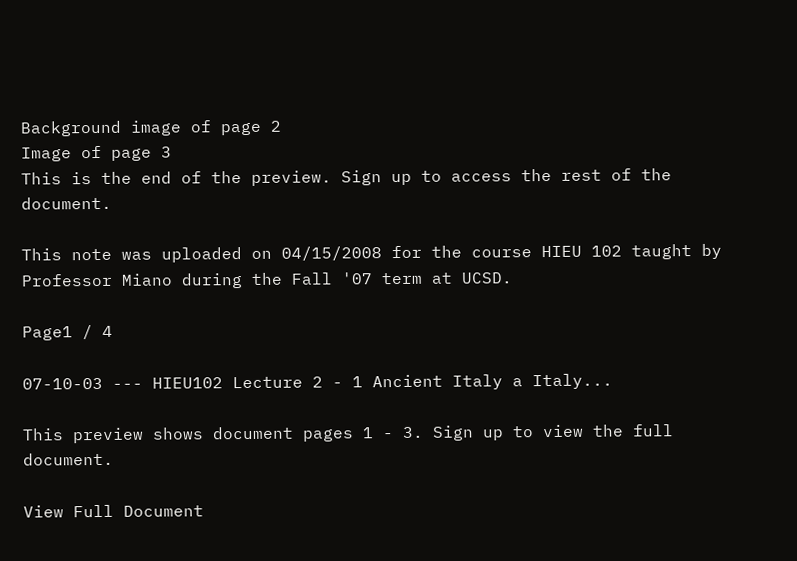Background image of page 2
Image of page 3
This is the end of the preview. Sign up to access the rest of the document.

This note was uploaded on 04/15/2008 for the course HIEU 102 taught by Professor Miano during the Fall '07 term at UCSD.

Page1 / 4

07-10-03 --- HIEU102 Lecture 2 - 1 Ancient Italy a Italy...

This preview shows document pages 1 - 3. Sign up to view the full document.

View Full Document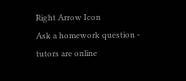Right Arrow Icon
Ask a homework question - tutors are online